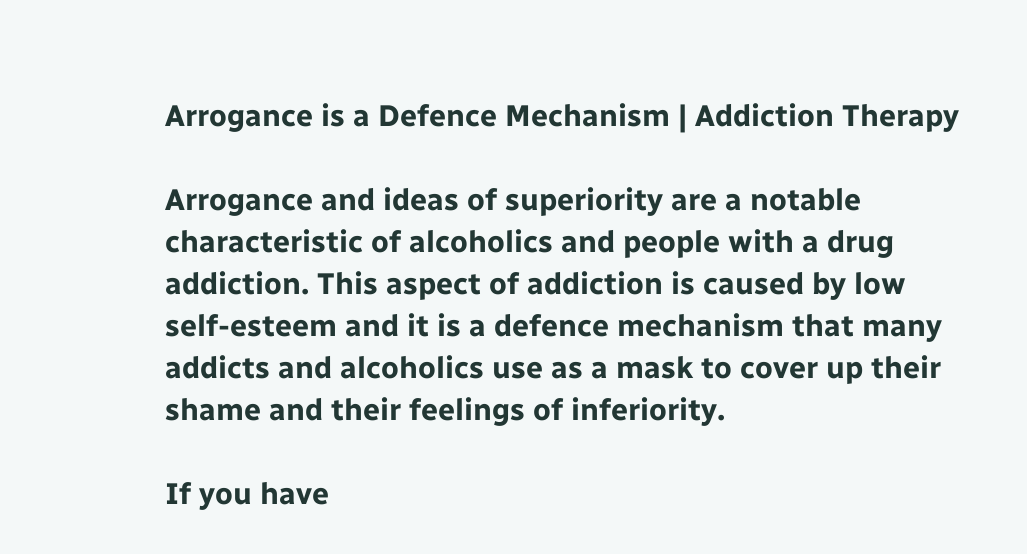Arrogance is a Defence Mechanism | Addiction Therapy

Arrogance and ideas of superiority are a notable characteristic of alcoholics and people with a drug addiction. This aspect of addiction is caused by low self-esteem and it is a defence mechanism that many addicts and alcoholics use as a mask to cover up their shame and their feelings of inferiority.

If you have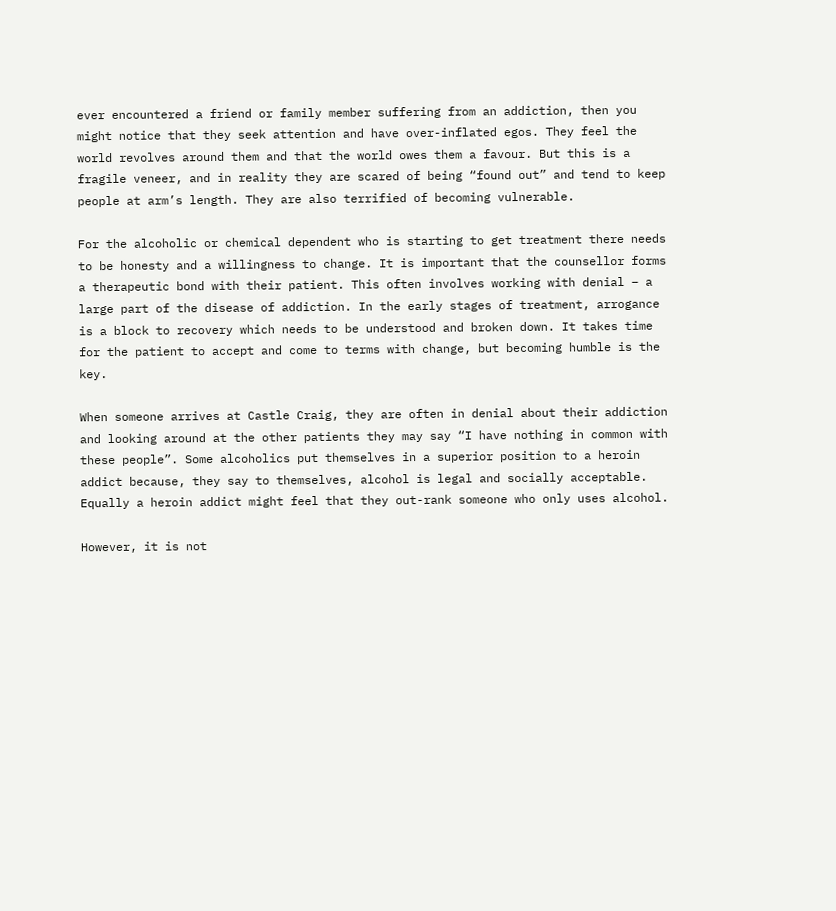ever encountered a friend or family member suffering from an addiction, then you might notice that they seek attention and have over-inflated egos. They feel the world revolves around them and that the world owes them a favour. But this is a fragile veneer, and in reality they are scared of being “found out” and tend to keep people at arm’s length. They are also terrified of becoming vulnerable.

For the alcoholic or chemical dependent who is starting to get treatment there needs to be honesty and a willingness to change. It is important that the counsellor forms a therapeutic bond with their patient. This often involves working with denial – a large part of the disease of addiction. In the early stages of treatment, arrogance is a block to recovery which needs to be understood and broken down. It takes time for the patient to accept and come to terms with change, but becoming humble is the key.

When someone arrives at Castle Craig, they are often in denial about their addiction and looking around at the other patients they may say “I have nothing in common with these people”. Some alcoholics put themselves in a superior position to a heroin addict because, they say to themselves, alcohol is legal and socially acceptable. Equally a heroin addict might feel that they out-rank someone who only uses alcohol.

However, it is not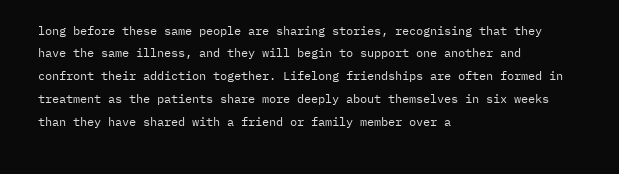long before these same people are sharing stories, recognising that they have the same illness, and they will begin to support one another and confront their addiction together. Lifelong friendships are often formed in treatment as the patients share more deeply about themselves in six weeks than they have shared with a friend or family member over a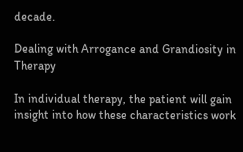decade.

Dealing with Arrogance and Grandiosity in Therapy

In individual therapy, the patient will gain insight into how these characteristics work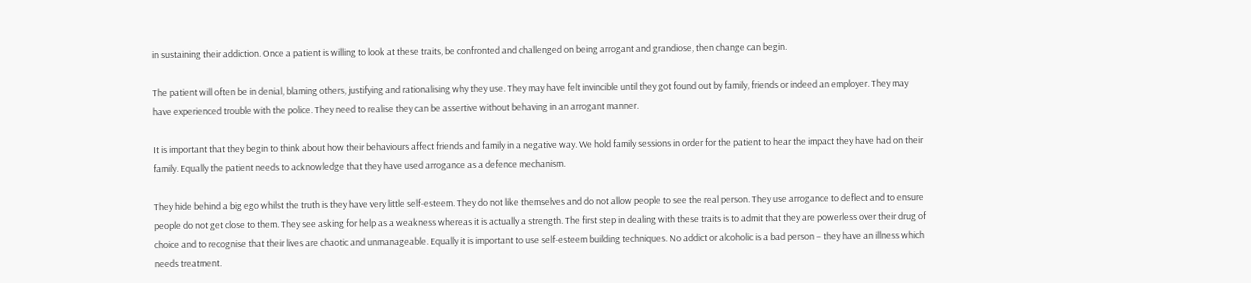in sustaining their addiction. Once a patient is willing to look at these traits, be confronted and challenged on being arrogant and grandiose, then change can begin.

The patient will often be in denial, blaming others, justifying and rationalising why they use. They may have felt invincible until they got found out by family, friends or indeed an employer. They may have experienced trouble with the police. They need to realise they can be assertive without behaving in an arrogant manner.

It is important that they begin to think about how their behaviours affect friends and family in a negative way. We hold family sessions in order for the patient to hear the impact they have had on their family. Equally the patient needs to acknowledge that they have used arrogance as a defence mechanism.

They hide behind a big ego whilst the truth is they have very little self-esteem. They do not like themselves and do not allow people to see the real person. They use arrogance to deflect and to ensure people do not get close to them. They see asking for help as a weakness whereas it is actually a strength. The first step in dealing with these traits is to admit that they are powerless over their drug of choice and to recognise that their lives are chaotic and unmanageable. Equally it is important to use self-esteem building techniques. No addict or alcoholic is a bad person – they have an illness which needs treatment.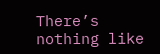There’s nothing like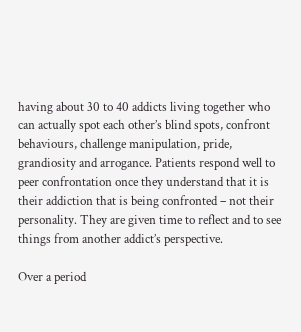having about 30 to 40 addicts living together who can actually spot each other’s blind spots, confront behaviours, challenge manipulation, pride, grandiosity and arrogance. Patients respond well to peer confrontation once they understand that it is their addiction that is being confronted – not their personality. They are given time to reflect and to see things from another addict’s perspective.

Over a period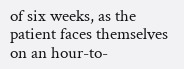of six weeks, as the patient faces themselves on an hour-to-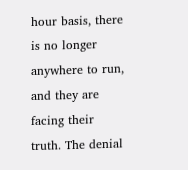hour basis, there is no longer anywhere to run, and they are facing their truth. The denial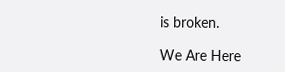is broken.

We Are Here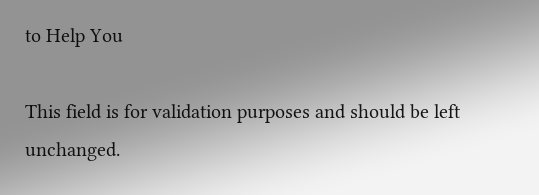to Help You

This field is for validation purposes and should be left unchanged.